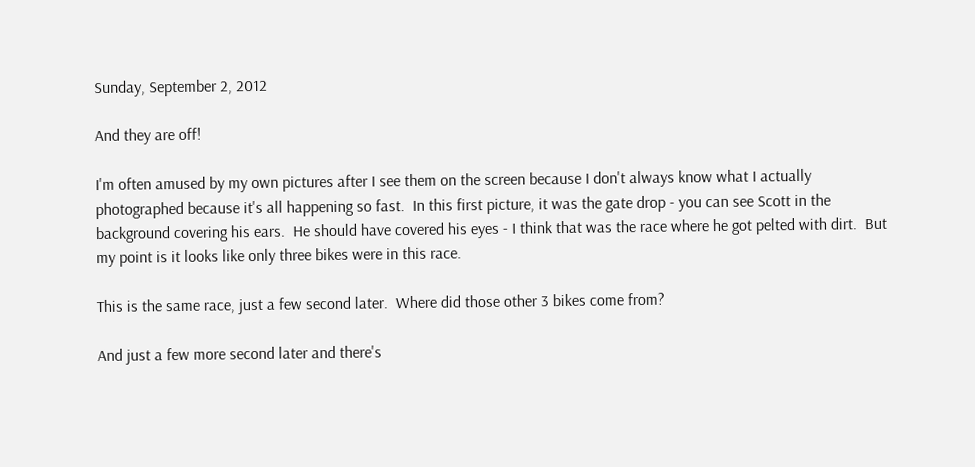Sunday, September 2, 2012

And they are off!

I'm often amused by my own pictures after I see them on the screen because I don't always know what I actually photographed because it's all happening so fast.  In this first picture, it was the gate drop - you can see Scott in the background covering his ears.  He should have covered his eyes - I think that was the race where he got pelted with dirt.  But my point is it looks like only three bikes were in this race.

This is the same race, just a few second later.  Where did those other 3 bikes come from?

And just a few more second later and there's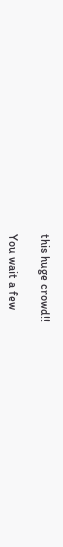this huge crowd!!

You wait a few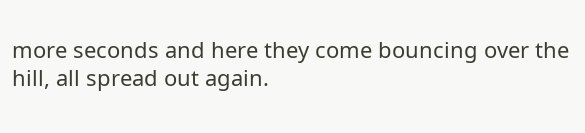more seconds and here they come bouncing over the hill, all spread out again.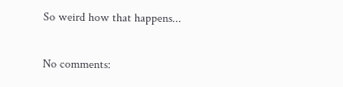So weird how that happens...

No comments: